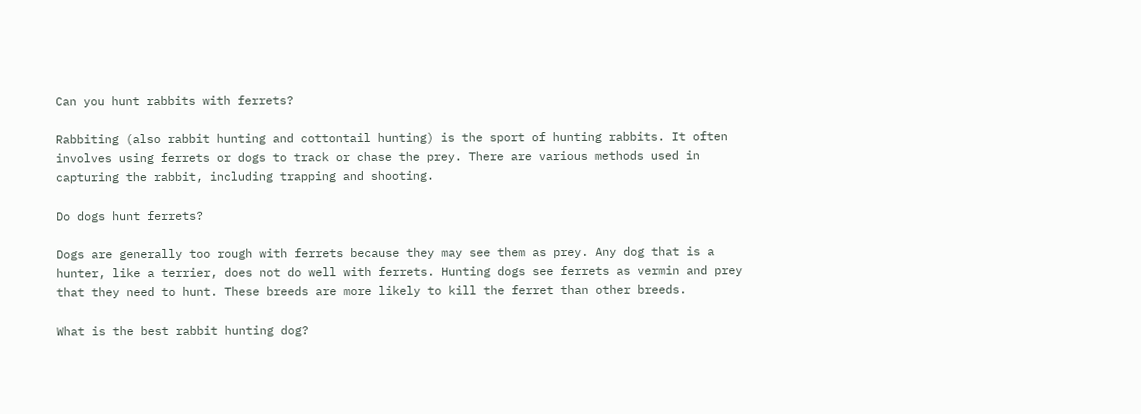Can you hunt rabbits with ferrets?

Rabbiting (also rabbit hunting and cottontail hunting) is the sport of hunting rabbits. It often involves using ferrets or dogs to track or chase the prey. There are various methods used in capturing the rabbit, including trapping and shooting.

Do dogs hunt ferrets?

Dogs are generally too rough with ferrets because they may see them as prey. Any dog that is a hunter, like a terrier, does not do well with ferrets. Hunting dogs see ferrets as vermin and prey that they need to hunt. These breeds are more likely to kill the ferret than other breeds.

What is the best rabbit hunting dog?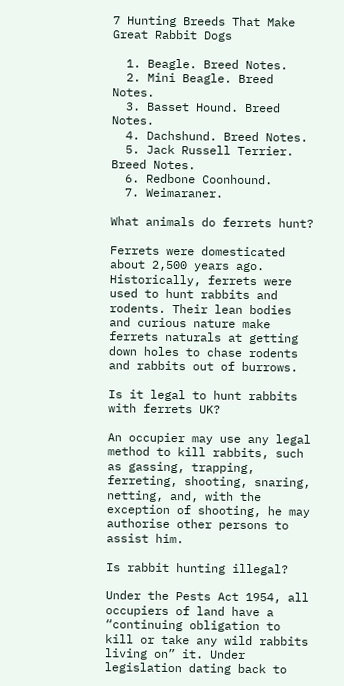7 Hunting Breeds That Make Great Rabbit Dogs

  1. Beagle. Breed Notes.
  2. Mini Beagle. Breed Notes.
  3. Basset Hound. Breed Notes.
  4. Dachshund. Breed Notes.
  5. Jack Russell Terrier. Breed Notes.
  6. Redbone Coonhound.
  7. Weimaraner.

What animals do ferrets hunt?

Ferrets were domesticated about 2,500 years ago. Historically, ferrets were used to hunt rabbits and rodents. Their lean bodies and curious nature make ferrets naturals at getting down holes to chase rodents and rabbits out of burrows.

Is it legal to hunt rabbits with ferrets UK?

An occupier may use any legal method to kill rabbits, such as gassing, trapping, ferreting, shooting, snaring, netting, and, with the exception of shooting, he may authorise other persons to assist him.

Is rabbit hunting illegal?

Under the Pests Act 1954, all occupiers of land have a “continuing obligation to kill or take any wild rabbits living on” it. Under legislation dating back to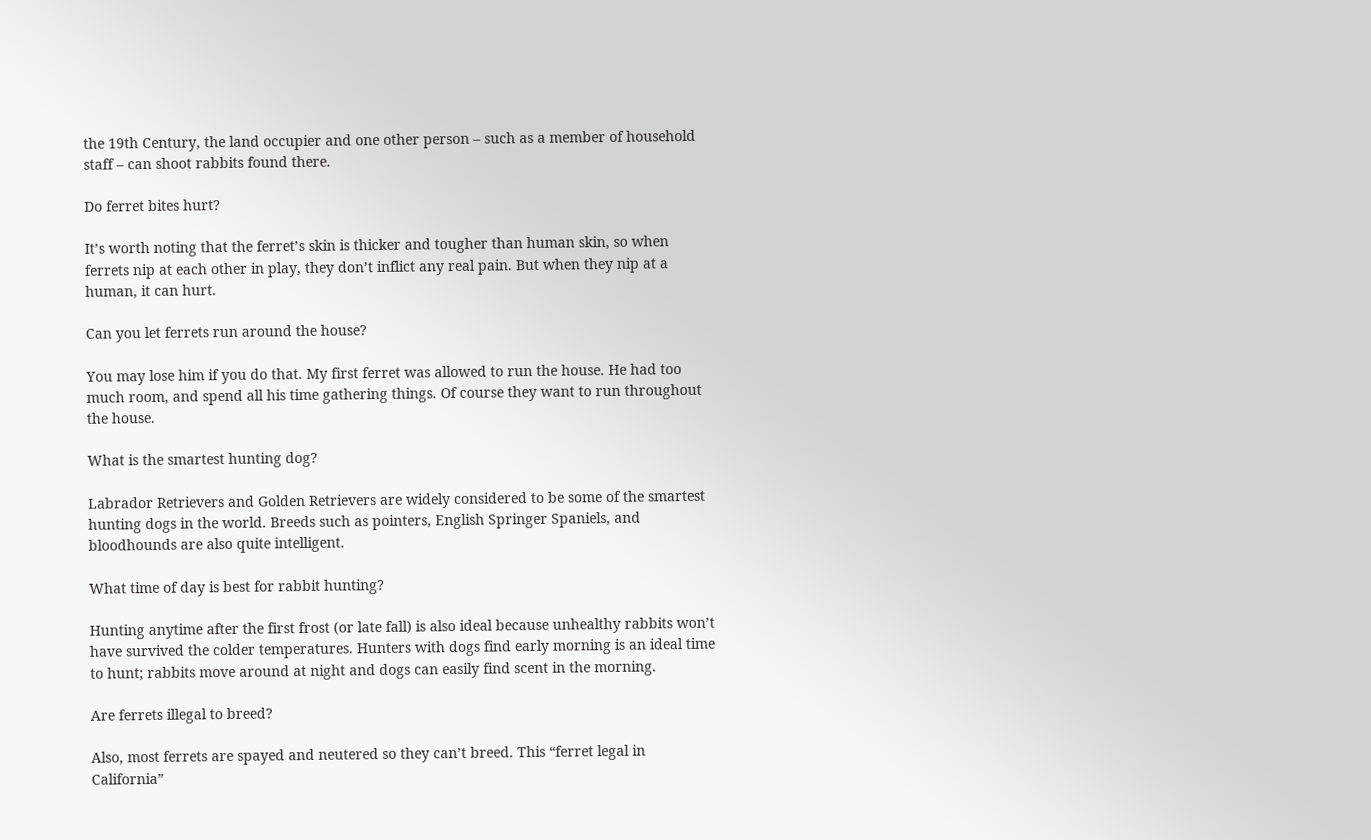the 19th Century, the land occupier and one other person – such as a member of household staff – can shoot rabbits found there.

Do ferret bites hurt?

It’s worth noting that the ferret’s skin is thicker and tougher than human skin, so when ferrets nip at each other in play, they don’t inflict any real pain. But when they nip at a human, it can hurt.

Can you let ferrets run around the house?

You may lose him if you do that. My first ferret was allowed to run the house. He had too much room, and spend all his time gathering things. Of course they want to run throughout the house.

What is the smartest hunting dog?

Labrador Retrievers and Golden Retrievers are widely considered to be some of the smartest hunting dogs in the world. Breeds such as pointers, English Springer Spaniels, and bloodhounds are also quite intelligent.

What time of day is best for rabbit hunting?

Hunting anytime after the first frost (or late fall) is also ideal because unhealthy rabbits won’t have survived the colder temperatures. Hunters with dogs find early morning is an ideal time to hunt; rabbits move around at night and dogs can easily find scent in the morning.

Are ferrets illegal to breed?

Also, most ferrets are spayed and neutered so they can’t breed. This “ferret legal in California”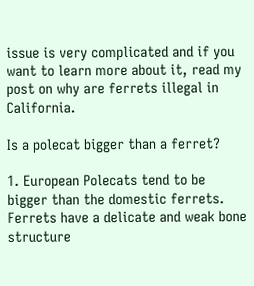issue is very complicated and if you want to learn more about it, read my post on why are ferrets illegal in California.

Is a polecat bigger than a ferret?

1. European Polecats tend to be bigger than the domestic ferrets. Ferrets have a delicate and weak bone structure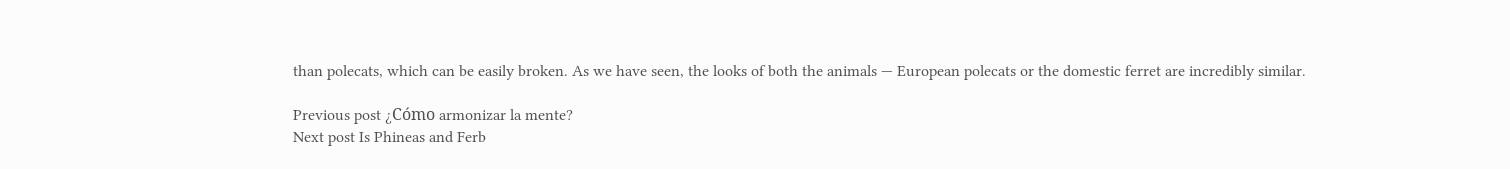than polecats, which can be easily broken. As we have seen, the looks of both the animals — European polecats or the domestic ferret are incredibly similar.

Previous post ¿Cómo armonizar la mente?
Next post Is Phineas and Ferb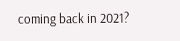coming back in 2021?